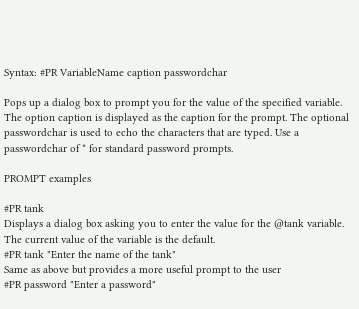Syntax: #PR VariableName caption passwordchar

Pops up a dialog box to prompt you for the value of the specified variable. The option caption is displayed as the caption for the prompt. The optional passwordchar is used to echo the characters that are typed. Use a passwordchar of * for standard password prompts.

PROMPT examples

#PR tank
Displays a dialog box asking you to enter the value for the @tank variable. The current value of the variable is the default.
#PR tank "Enter the name of the tank"
Same as above but provides a more useful prompt to the user
#PR password "Enter a password"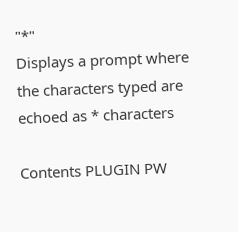"*"
Displays a prompt where the characters typed are echoed as * characters

Contents PLUGIN PW